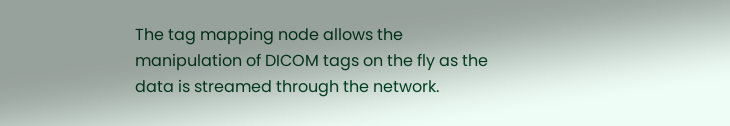The tag mapping node allows the manipulation of DICOM tags on the fly as the data is streamed through the network.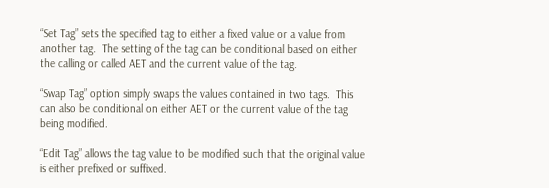“Set Tag” sets the specified tag to either a fixed value or a value from another tag.  The setting of the tag can be conditional based on either the calling or called AET and the current value of the tag.

“Swap Tag” option simply swaps the values contained in two tags.  This can also be conditional on either AET or the current value of the tag being modified.

“Edit Tag” allows the tag value to be modified such that the original value is either prefixed or suffixed.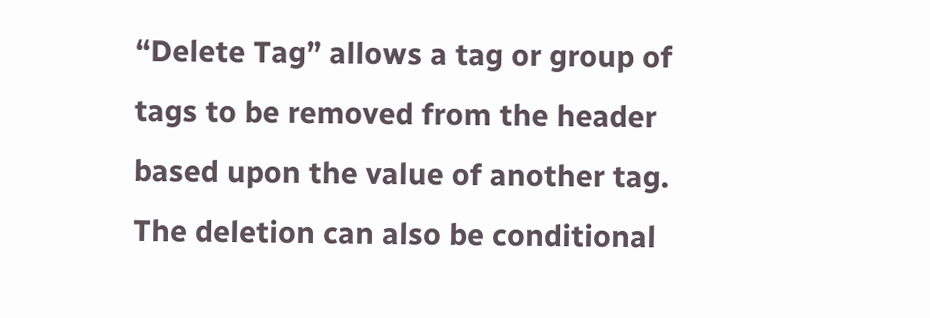“Delete Tag” allows a tag or group of tags to be removed from the header based upon the value of another tag.  The deletion can also be conditional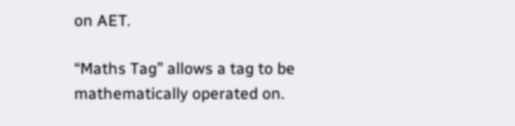on AET.

“Maths Tag” allows a tag to be mathematically operated on.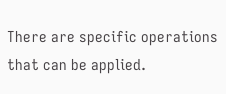There are specific operations that can be applied.